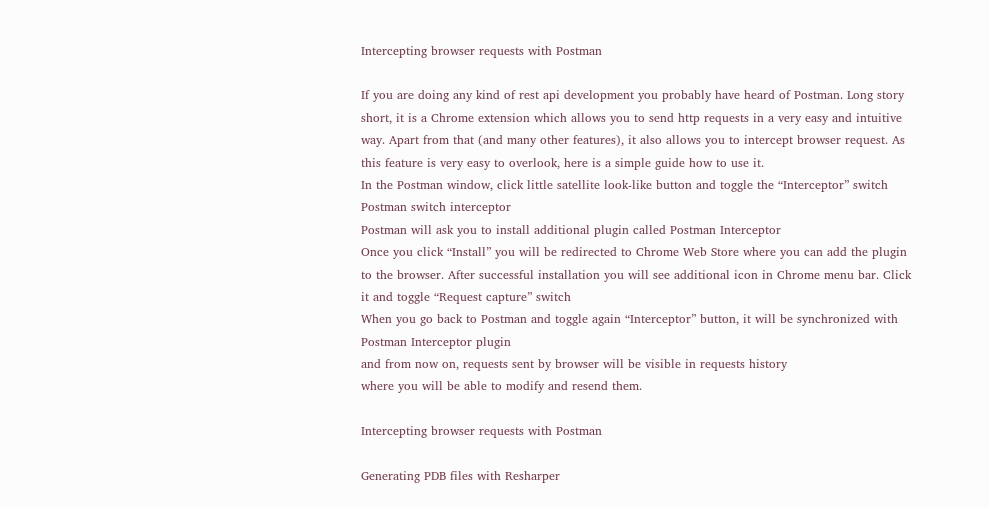Intercepting browser requests with Postman

If you are doing any kind of rest api development you probably have heard of Postman. Long story short, it is a Chrome extension which allows you to send http requests in a very easy and intuitive way. Apart from that (and many other features), it also allows you to intercept browser request. As this feature is very easy to overlook, here is a simple guide how to use it.
In the Postman window, click little satellite look-like button and toggle the “Interceptor” switch
Postman switch interceptor
Postman will ask you to install additional plugin called Postman Interceptor
Once you click “Install” you will be redirected to Chrome Web Store where you can add the plugin to the browser. After successful installation you will see additional icon in Chrome menu bar. Click it and toggle “Request capture” switch
When you go back to Postman and toggle again “Interceptor” button, it will be synchronized with Postman Interceptor plugin
and from now on, requests sent by browser will be visible in requests history
where you will be able to modify and resend them.

Intercepting browser requests with Postman

Generating PDB files with Resharper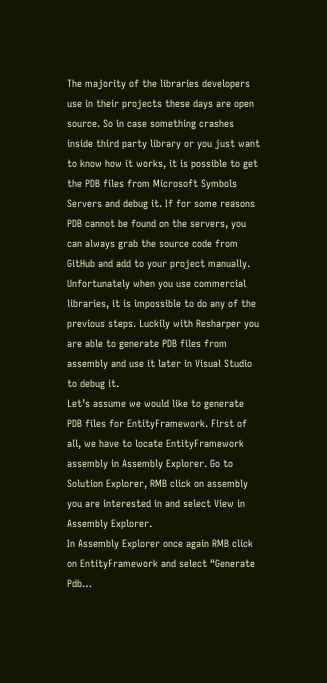The majority of the libraries developers use in their projects these days are open source. So in case something crashes inside third party library or you just want to know how it works, it is possible to get the PDB files from Microsoft Symbols Servers and debug it. If for some reasons PDB cannot be found on the servers, you can always grab the source code from GitHub and add to your project manually. Unfortunately when you use commercial libraries, it is impossible to do any of the previous steps. Luckily with Resharper you are able to generate PDB files from assembly and use it later in Visual Studio to debug it.
Let’s assume we would like to generate PDB files for EntityFramework. First of all, we have to locate EntityFramework assembly in Assembly Explorer. Go to Solution Explorer, RMB click on assembly you are interested in and select View in Assembly Explorer.
In Assembly Explorer once again RMB click on EntityFramework and select “Generate Pdb…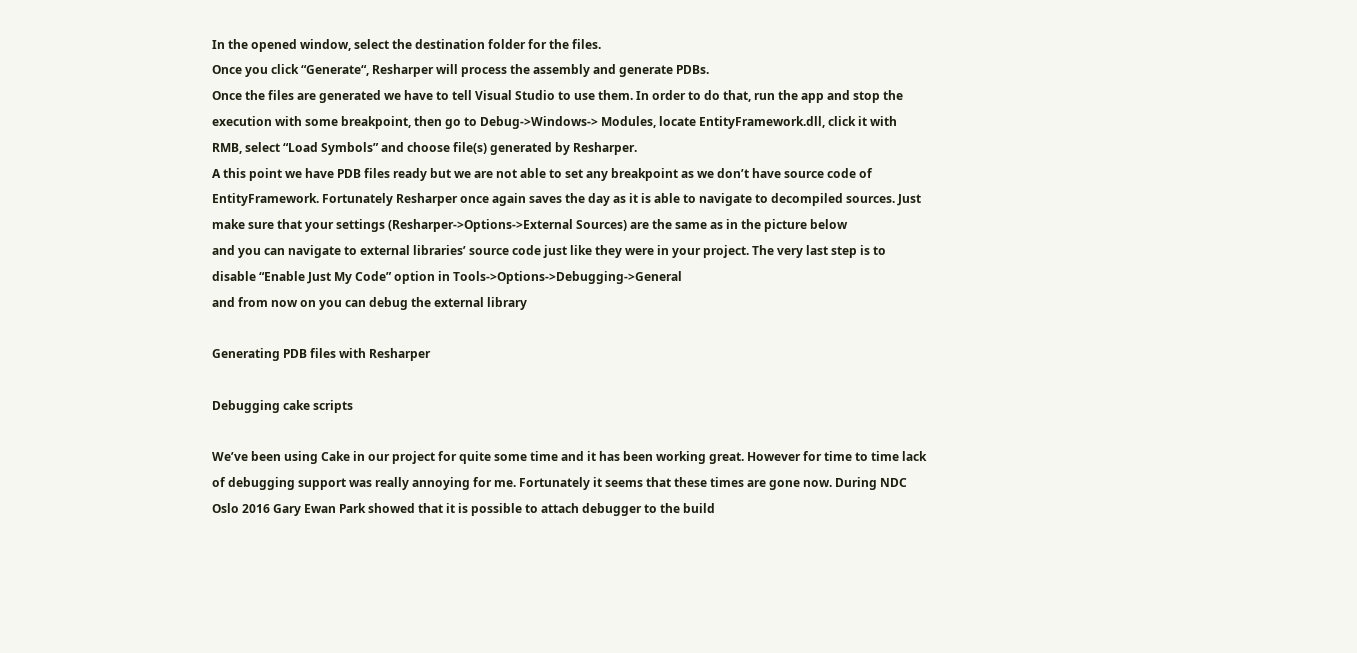In the opened window, select the destination folder for the files.
Once you click “Generate“, Resharper will process the assembly and generate PDBs.
Once the files are generated we have to tell Visual Studio to use them. In order to do that, run the app and stop the execution with some breakpoint, then go to Debug->Windows-> Modules, locate EntityFramework.dll, click it with RMB, select “Load Symbols” and choose file(s) generated by Resharper.
A this point we have PDB files ready but we are not able to set any breakpoint as we don’t have source code of EntityFramework. Fortunately Resharper once again saves the day as it is able to navigate to decompiled sources. Just make sure that your settings (Resharper->Options->External Sources) are the same as in the picture below
and you can navigate to external libraries’ source code just like they were in your project. The very last step is to disable “Enable Just My Code” option in Tools->Options->Debugging->General
and from now on you can debug the external library

Generating PDB files with Resharper

Debugging cake scripts

We’ve been using Cake in our project for quite some time and it has been working great. However for time to time lack of debugging support was really annoying for me. Fortunately it seems that these times are gone now. During NDC Oslo 2016 Gary Ewan Park showed that it is possible to attach debugger to the build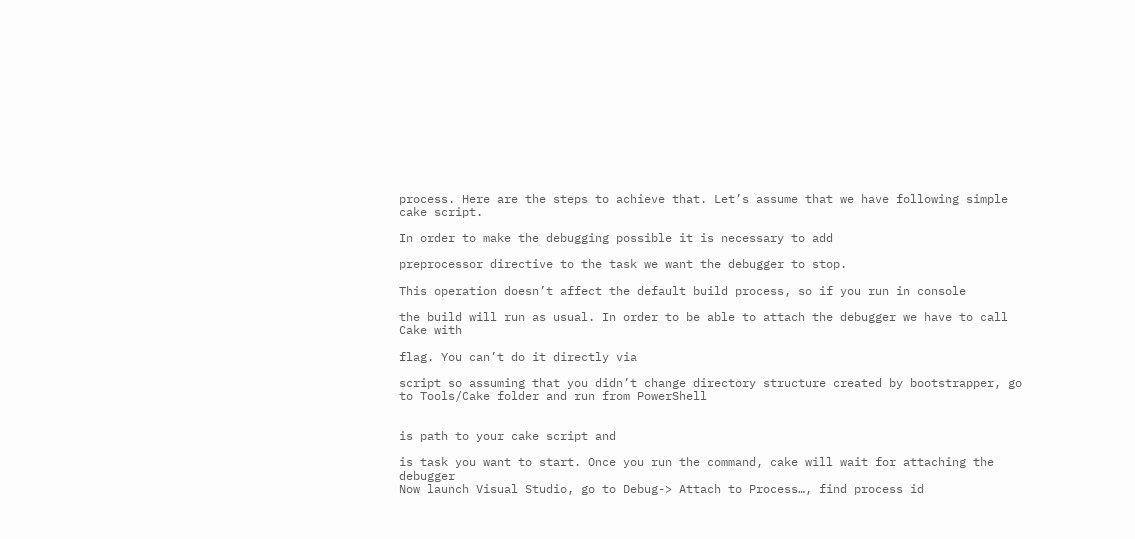process. Here are the steps to achieve that. Let’s assume that we have following simple cake script.

In order to make the debugging possible it is necessary to add

preprocessor directive to the task we want the debugger to stop.

This operation doesn’t affect the default build process, so if you run in console

the build will run as usual. In order to be able to attach the debugger we have to call Cake with

flag. You can’t do it directly via

script so assuming that you didn’t change directory structure created by bootstrapper, go to Tools/Cake folder and run from PowerShell


is path to your cake script and

is task you want to start. Once you run the command, cake will wait for attaching the debugger
Now launch Visual Studio, go to Debug-> Attach to Process…, find process id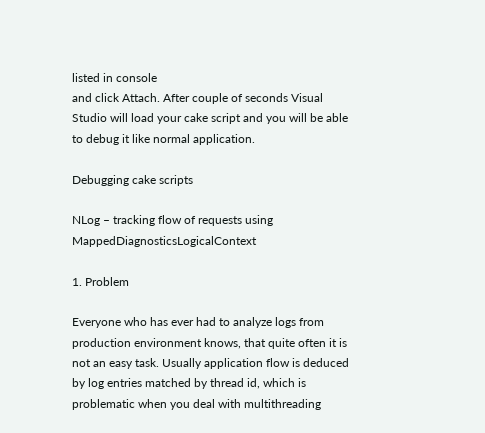listed in console
and click Attach. After couple of seconds Visual Studio will load your cake script and you will be able to debug it like normal application.

Debugging cake scripts

NLog – tracking flow of requests using MappedDiagnosticsLogicalContext

1. Problem

Everyone who has ever had to analyze logs from production environment knows, that quite often it is not an easy task. Usually application flow is deduced by log entries matched by thread id, which is problematic when you deal with multithreading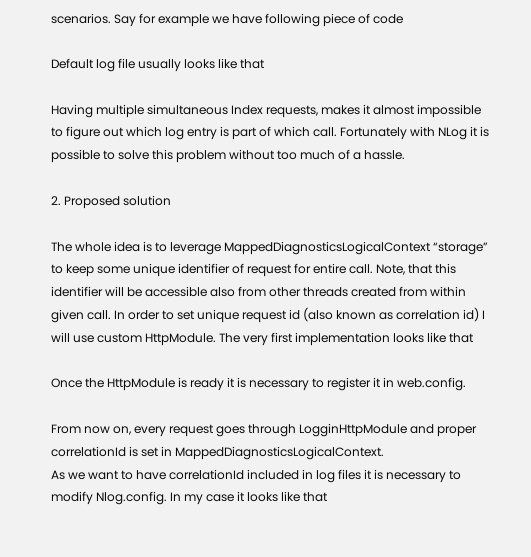scenarios. Say for example we have following piece of code

Default log file usually looks like that

Having multiple simultaneous Index requests, makes it almost impossible to figure out which log entry is part of which call. Fortunately with NLog it is possible to solve this problem without too much of a hassle.

2. Proposed solution

The whole idea is to leverage MappedDiagnosticsLogicalContext “storage” to keep some unique identifier of request for entire call. Note, that this identifier will be accessible also from other threads created from within given call. In order to set unique request id (also known as correlation id) I will use custom HttpModule. The very first implementation looks like that

Once the HttpModule is ready it is necessary to register it in web.config.

From now on, every request goes through LogginHttpModule and proper correlationId is set in MappedDiagnosticsLogicalContext.
As we want to have correlationId included in log files it is necessary to modify Nlog.config. In my case it looks like that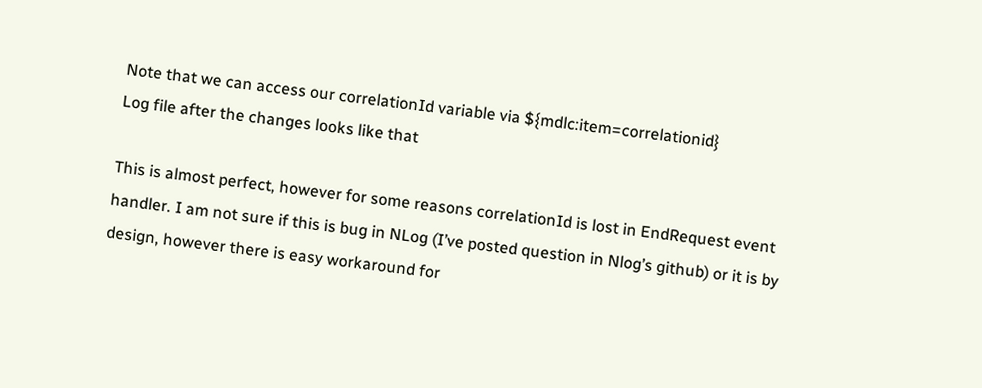Note that we can access our correlationId variable via ${mdlc:item=correlationid}
Log file after the changes looks like that

This is almost perfect, however for some reasons correlationId is lost in EndRequest event handler. I am not sure if this is bug in NLog (I’ve posted question in Nlog’s github) or it is by design, however there is easy workaround for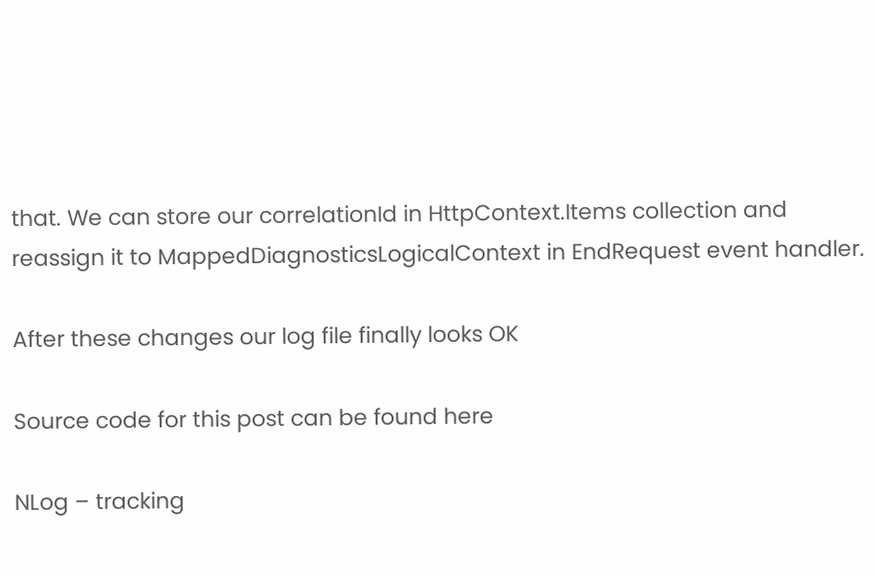that. We can store our correlationId in HttpContext.Items collection and reassign it to MappedDiagnosticsLogicalContext in EndRequest event handler.

After these changes our log file finally looks OK

Source code for this post can be found here

NLog – tracking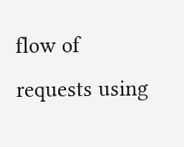flow of requests using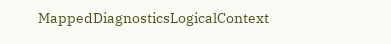MappedDiagnosticsLogicalContext